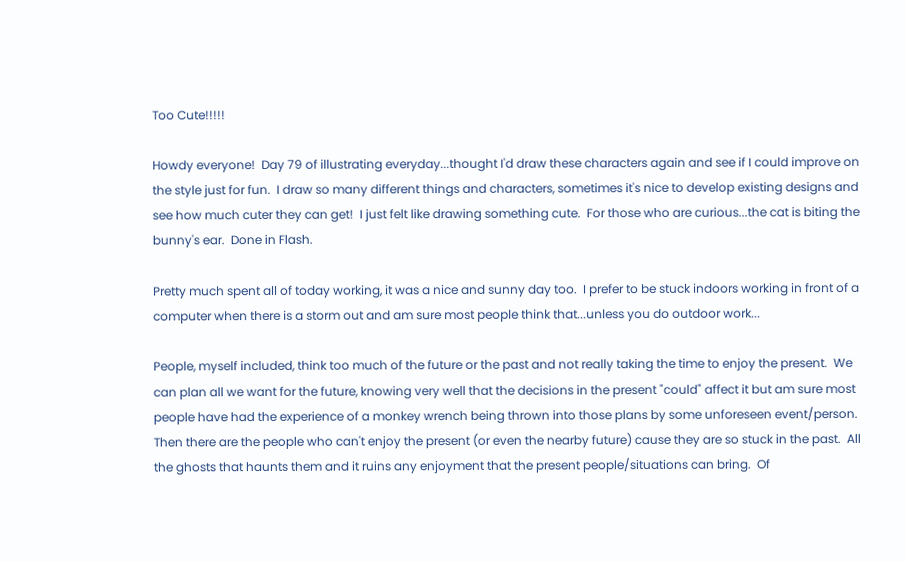Too Cute!!!!!

Howdy everyone!  Day 79 of illustrating everyday...thought I'd draw these characters again and see if I could improve on the style just for fun.  I draw so many different things and characters, sometimes it's nice to develop existing designs and see how much cuter they can get!  I just felt like drawing something cute.  For those who are curious...the cat is biting the bunny's ear.  Done in Flash.

Pretty much spent all of today working, it was a nice and sunny day too.  I prefer to be stuck indoors working in front of a computer when there is a storm out and am sure most people think that...unless you do outdoor work...

People, myself included, think too much of the future or the past and not really taking the time to enjoy the present.  We can plan all we want for the future, knowing very well that the decisions in the present "could" affect it but am sure most people have had the experience of a monkey wrench being thrown into those plans by some unforeseen event/person.  Then there are the people who can't enjoy the present (or even the nearby future) cause they are so stuck in the past.  All the ghosts that haunts them and it ruins any enjoyment that the present people/situations can bring.  Of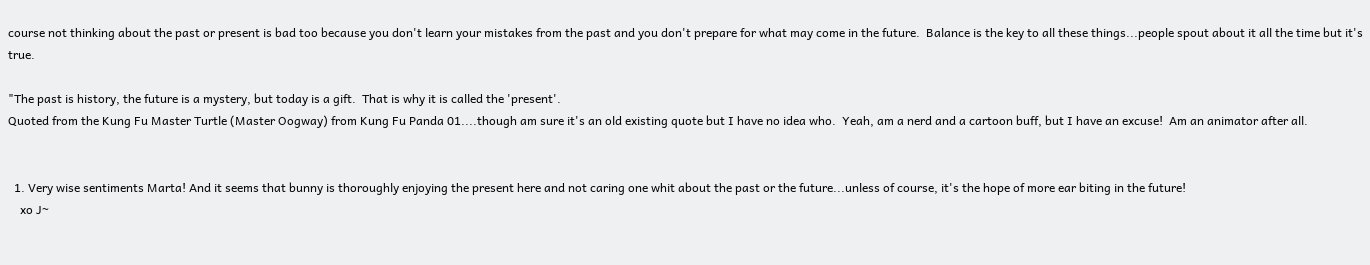course not thinking about the past or present is bad too because you don't learn your mistakes from the past and you don't prepare for what may come in the future.  Balance is the key to all these things...people spout about it all the time but it's true.

"The past is history, the future is a mystery, but today is a gift.  That is why it is called the 'present'.
Quoted from the Kung Fu Master Turtle (Master Oogway) from Kung Fu Panda 01....though am sure it's an old existing quote but I have no idea who.  Yeah, am a nerd and a cartoon buff, but I have an excuse!  Am an animator after all.


  1. Very wise sentiments Marta! And it seems that bunny is thoroughly enjoying the present here and not caring one whit about the past or the future...unless of course, it's the hope of more ear biting in the future!
    xo J~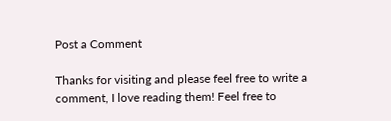Post a Comment

Thanks for visiting and please feel free to write a comment, I love reading them! Feel free to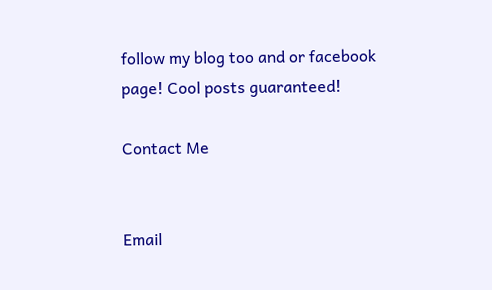follow my blog too and or facebook page! Cool posts guaranteed!

Contact Me


Email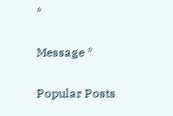*

Message *

Popular Posts